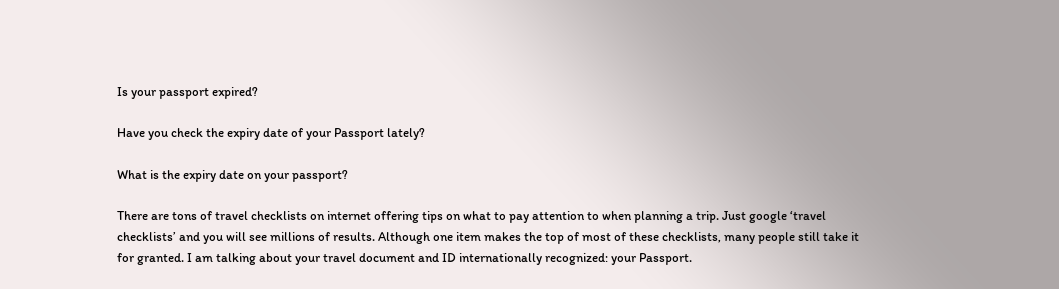Is your passport expired?

Have you check the expiry date of your Passport lately?

What is the expiry date on your passport?

There are tons of travel checklists on internet offering tips on what to pay attention to when planning a trip. Just google ‘travel checklists’ and you will see millions of results. Although one item makes the top of most of these checklists, many people still take it for granted. I am talking about your travel document and ID internationally recognized: your Passport.